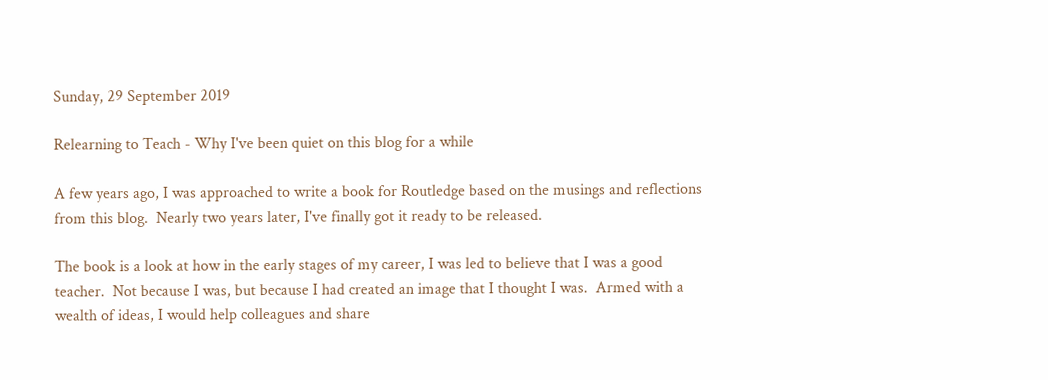Sunday, 29 September 2019

Relearning to Teach - Why I've been quiet on this blog for a while

A few years ago, I was approached to write a book for Routledge based on the musings and reflections from this blog.  Nearly two years later, I've finally got it ready to be released.

The book is a look at how in the early stages of my career, I was led to believe that I was a good teacher.  Not because I was, but because I had created an image that I thought I was.  Armed with a wealth of ideas, I would help colleagues and share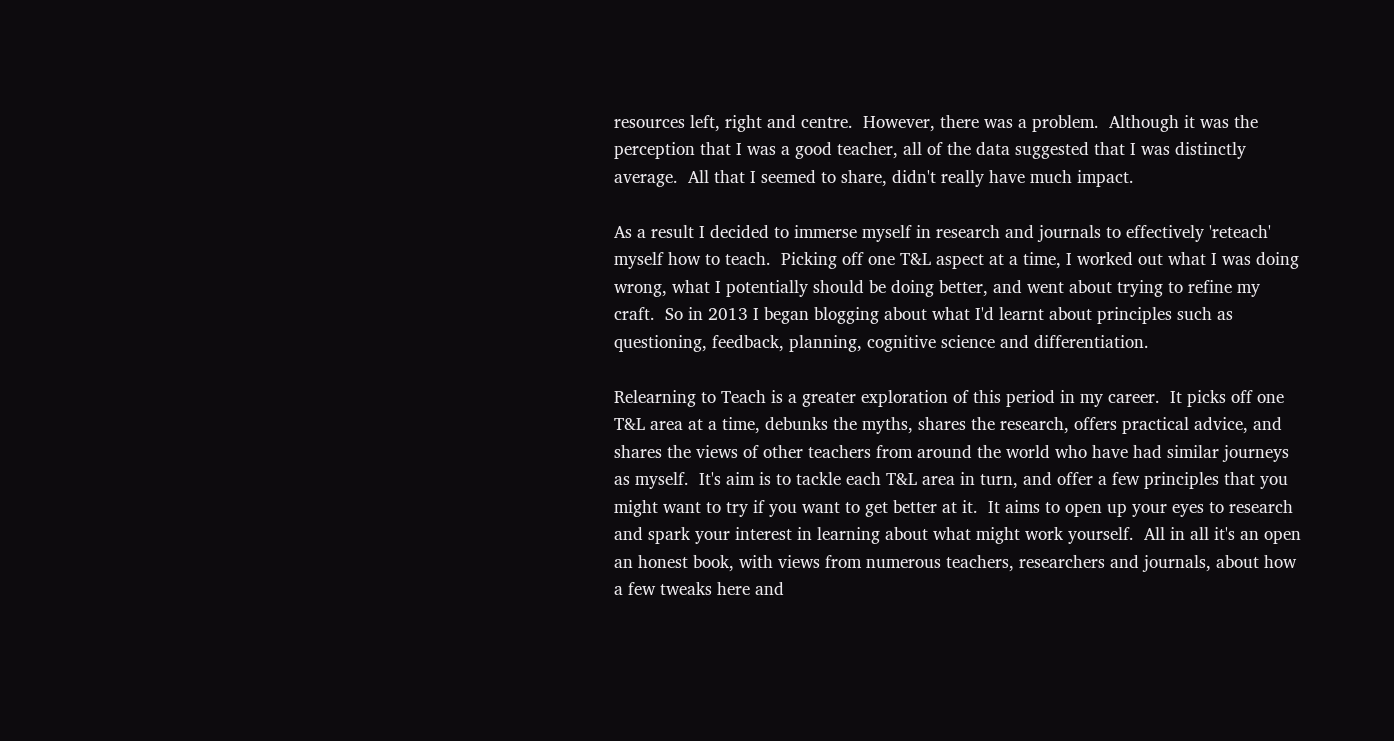resources left, right and centre.  However, there was a problem.  Although it was the perception that I was a good teacher, all of the data suggested that I was distinctly average.  All that I seemed to share, didn't really have much impact.

As a result I decided to immerse myself in research and journals to effectively 'reteach' myself how to teach.  Picking off one T&L aspect at a time, I worked out what I was doing wrong, what I potentially should be doing better, and went about trying to refine my craft.  So in 2013 I began blogging about what I'd learnt about principles such as questioning, feedback, planning, cognitive science and differentiation.

Relearning to Teach is a greater exploration of this period in my career.  It picks off one T&L area at a time, debunks the myths, shares the research, offers practical advice, and shares the views of other teachers from around the world who have had similar journeys as myself.  It's aim is to tackle each T&L area in turn, and offer a few principles that you might want to try if you want to get better at it.  It aims to open up your eyes to research and spark your interest in learning about what might work yourself.  All in all it's an open an honest book, with views from numerous teachers, researchers and journals, about how a few tweaks here and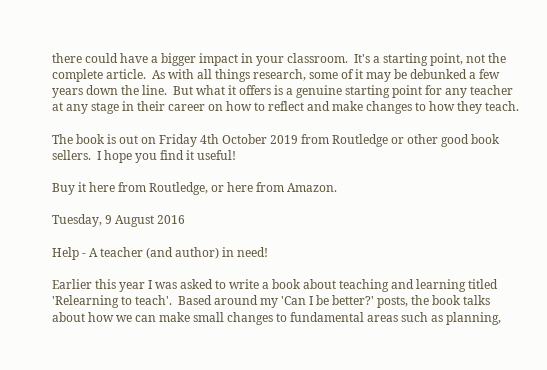there could have a bigger impact in your classroom.  It's a starting point, not the complete article.  As with all things research, some of it may be debunked a few years down the line.  But what it offers is a genuine starting point for any teacher at any stage in their career on how to reflect and make changes to how they teach.

The book is out on Friday 4th October 2019 from Routledge or other good book sellers.  I hope you find it useful!

Buy it here from Routledge, or here from Amazon.

Tuesday, 9 August 2016

Help - A teacher (and author) in need!

Earlier this year I was asked to write a book about teaching and learning titled 'Relearning to teach'.  Based around my 'Can I be better?' posts, the book talks about how we can make small changes to fundamental areas such as planning,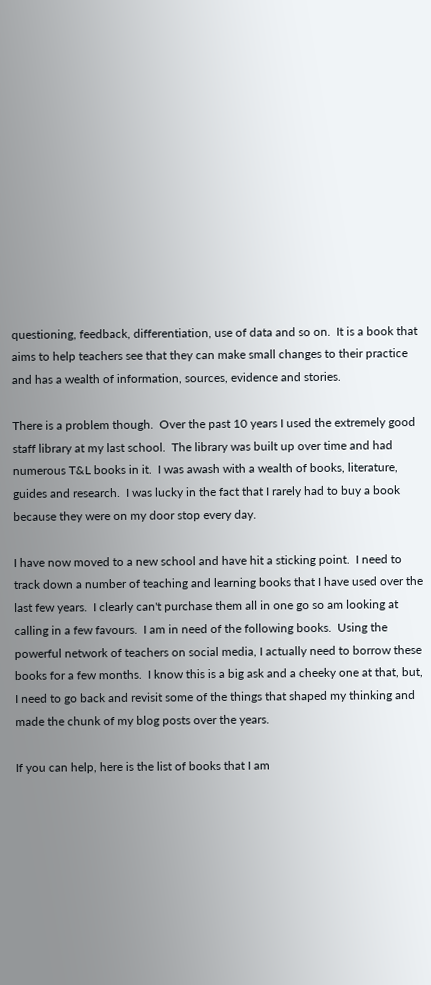questioning, feedback, differentiation, use of data and so on.  It is a book that aims to help teachers see that they can make small changes to their practice and has a wealth of information, sources, evidence and stories.

There is a problem though.  Over the past 10 years I used the extremely good staff library at my last school.  The library was built up over time and had numerous T&L books in it.  I was awash with a wealth of books, literature, guides and research.  I was lucky in the fact that I rarely had to buy a book because they were on my door stop every day.

I have now moved to a new school and have hit a sticking point.  I need to track down a number of teaching and learning books that I have used over the last few years.  I clearly can't purchase them all in one go so am looking at calling in a few favours.  I am in need of the following books.  Using the powerful network of teachers on social media, I actually need to borrow these books for a few months.  I know this is a big ask and a cheeky one at that, but, I need to go back and revisit some of the things that shaped my thinking and made the chunk of my blog posts over the years.

If you can help, here is the list of books that I am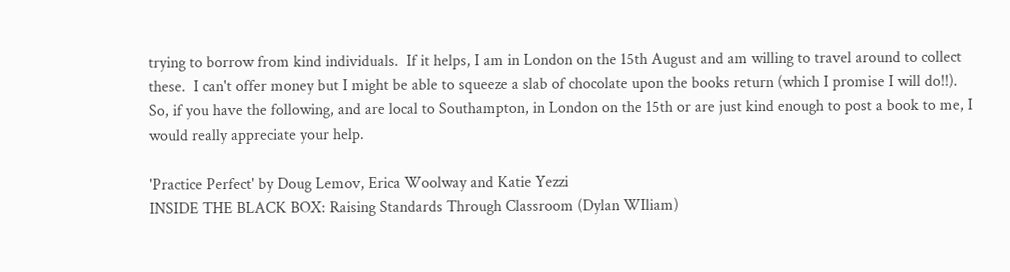trying to borrow from kind individuals.  If it helps, I am in London on the 15th August and am willing to travel around to collect these.  I can't offer money but I might be able to squeeze a slab of chocolate upon the books return (which I promise I will do!!).  So, if you have the following, and are local to Southampton, in London on the 15th or are just kind enough to post a book to me, I would really appreciate your help.

'Practice Perfect' by Doug Lemov, Erica Woolway and Katie Yezzi
INSIDE THE BLACK BOX: Raising Standards Through Classroom (Dylan WIliam)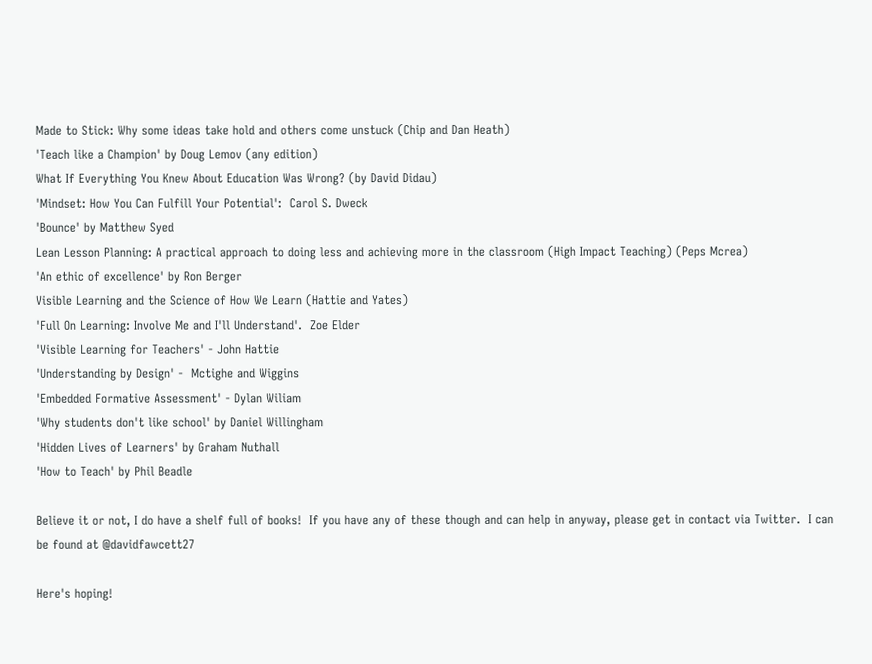Made to Stick: Why some ideas take hold and others come unstuck (Chip and Dan Heath)
'Teach like a Champion' by Doug Lemov (any edition)
What If Everything You Knew About Education Was Wrong? (by David Didau)
'Mindset: How You Can Fulfill Your Potential':  Carol S. Dweck
'Bounce' by Matthew Syed
Lean Lesson Planning: A practical approach to doing less and achieving more in the classroom (High Impact Teaching) (Peps Mcrea)
'An ethic of excellence' by Ron Berger
Visible Learning and the Science of How We Learn (Hattie and Yates)
'Full On Learning: Involve Me and I'll Understand'.  Zoe Elder
'Visible Learning for Teachers' - John Hattie
'Understanding by Design' -  Mctighe and Wiggins
'Embedded Formative Assessment' - Dylan Wiliam
'Why students don't like school' by Daniel Willingham
'Hidden Lives of Learners' by Graham Nuthall
'How to Teach' by Phil Beadle

Believe it or not, I do have a shelf full of books!  If you have any of these though and can help in anyway, please get in contact via Twitter.  I can be found at @davidfawcett27

Here's hoping!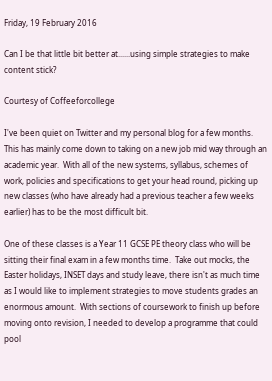Friday, 19 February 2016

Can I be that little bit better at......using simple strategies to make content stick?

Courtesy of Coffeeforcollege

I've been quiet on Twitter and my personal blog for a few months.  This has mainly come down to taking on a new job mid way through an academic year.  With all of the new systems, syllabus, schemes of work, policies and specifications to get your head round, picking up new classes (who have already had a previous teacher a few weeks earlier) has to be the most difficult bit.

One of these classes is a Year 11 GCSE PE theory class who will be sitting their final exam in a few months time.  Take out mocks, the Easter holidays, INSET days and study leave, there isn't as much time as I would like to implement strategies to move students grades an enormous amount.  With sections of coursework to finish up before moving onto revision, I needed to develop a programme that could pool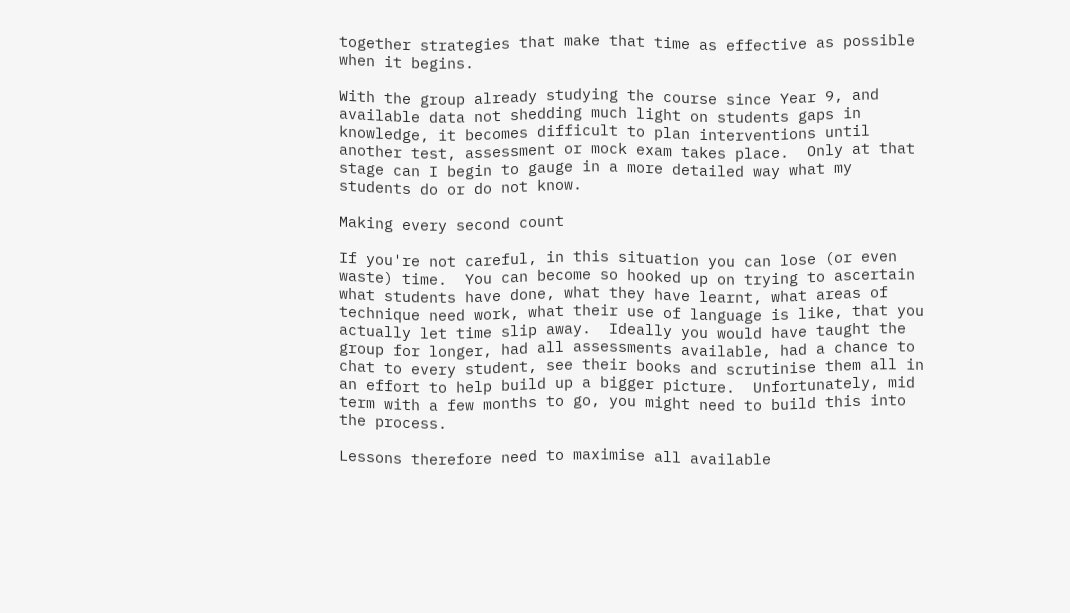together strategies that make that time as effective as possible when it begins.

With the group already studying the course since Year 9, and available data not shedding much light on students gaps in knowledge, it becomes difficult to plan interventions until another test, assessment or mock exam takes place.  Only at that stage can I begin to gauge in a more detailed way what my students do or do not know.

Making every second count

If you're not careful, in this situation you can lose (or even waste) time.  You can become so hooked up on trying to ascertain what students have done, what they have learnt, what areas of technique need work, what their use of language is like, that you actually let time slip away.  Ideally you would have taught the group for longer, had all assessments available, had a chance to chat to every student, see their books and scrutinise them all in an effort to help build up a bigger picture.  Unfortunately, mid term with a few months to go, you might need to build this into the process.

Lessons therefore need to maximise all available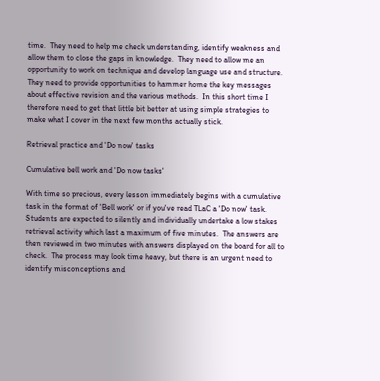time.  They need to help me check understanding, identify weakness and allow them to close the gaps in knowledge.  They need to allow me an opportunity to work on technique and develop language use and structure.  They need to provide opportunities to hammer home the key messages about effective revision and the various methods.  In this short time I therefore need to get that little bit better at using simple strategies to make what I cover in the next few months actually stick.

Retrieval practice and 'Do now' tasks

Cumulative bell work and 'Do now tasks'

With time so precious, every lesson immediately begins with a cumulative task in the format of 'Bell work' or if you've read TLaC a 'Do now' task.  Students are expected to silently and individually undertake a low stakes retrieval activity which last a maximum of five minutes.  The answers are then reviewed in two minutes with answers displayed on the board for all to check.  The process may look time heavy, but there is an urgent need to identify misconceptions and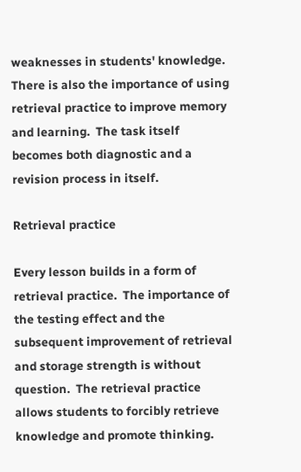weaknesses in students' knowledge.  There is also the importance of using retrieval practice to improve memory and learning.  The task itself becomes both diagnostic and a revision process in itself.

Retrieval practice

Every lesson builds in a form of retrieval practice.  The importance of the testing effect and the subsequent improvement of retrieval and storage strength is without question.  The retrieval practice allows students to forcibly retrieve knowledge and promote thinking.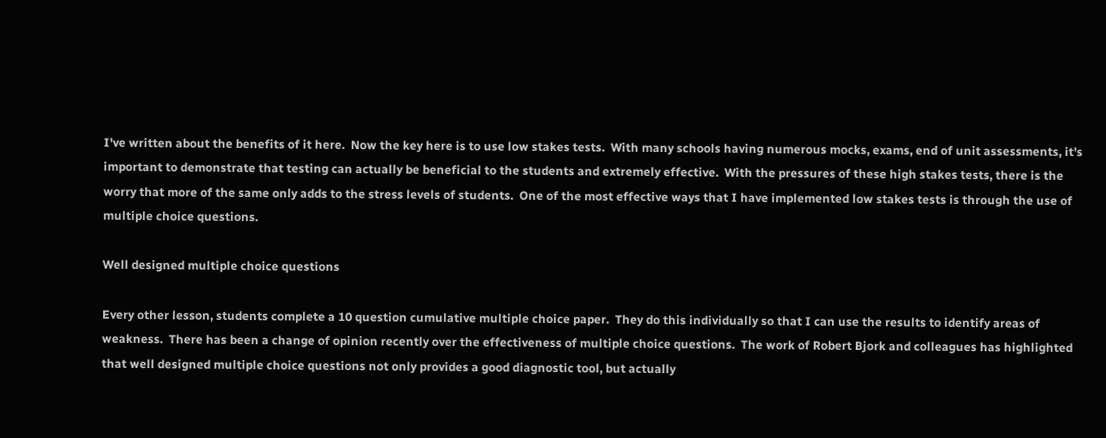I've written about the benefits of it here.  Now the key here is to use low stakes tests.  With many schools having numerous mocks, exams, end of unit assessments, it's important to demonstrate that testing can actually be beneficial to the students and extremely effective.  With the pressures of these high stakes tests, there is the worry that more of the same only adds to the stress levels of students.  One of the most effective ways that I have implemented low stakes tests is through the use of multiple choice questions.

Well designed multiple choice questions

Every other lesson, students complete a 10 question cumulative multiple choice paper.  They do this individually so that I can use the results to identify areas of weakness.  There has been a change of opinion recently over the effectiveness of multiple choice questions.  The work of Robert Bjork and colleagues has highlighted that well designed multiple choice questions not only provides a good diagnostic tool, but actually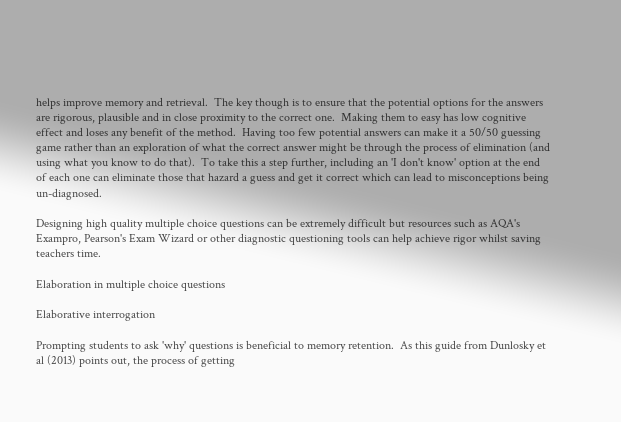helps improve memory and retrieval.  The key though is to ensure that the potential options for the answers are rigorous, plausible and in close proximity to the correct one.  Making them to easy has low cognitive effect and loses any benefit of the method.  Having too few potential answers can make it a 50/50 guessing game rather than an exploration of what the correct answer might be through the process of elimination (and using what you know to do that).  To take this a step further, including an 'I don't know' option at the end of each one can eliminate those that hazard a guess and get it correct which can lead to misconceptions being un-diagnosed.

Designing high quality multiple choice questions can be extremely difficult but resources such as AQA's Exampro, Pearson's Exam Wizard or other diagnostic questioning tools can help achieve rigor whilst saving teachers time.

Elaboration in multiple choice questions

Elaborative interrogation

Prompting students to ask 'why' questions is beneficial to memory retention.  As this guide from Dunlosky et al (2013) points out, the process of getting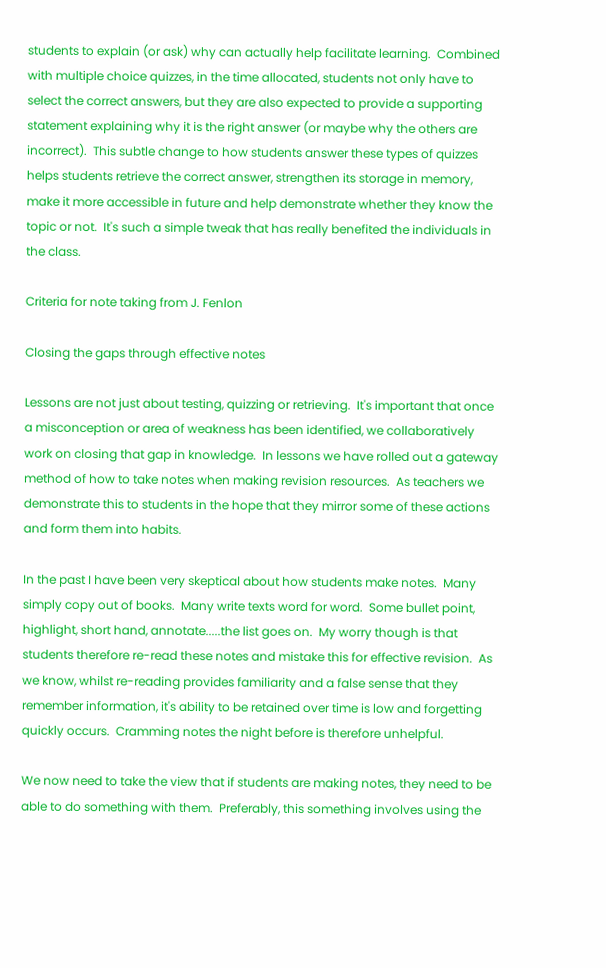students to explain (or ask) why can actually help facilitate learning.  Combined with multiple choice quizzes, in the time allocated, students not only have to select the correct answers, but they are also expected to provide a supporting statement explaining why it is the right answer (or maybe why the others are incorrect).  This subtle change to how students answer these types of quizzes helps students retrieve the correct answer, strengthen its storage in memory, make it more accessible in future and help demonstrate whether they know the topic or not.  It's such a simple tweak that has really benefited the individuals in the class.

Criteria for note taking from J. Fenlon

Closing the gaps through effective notes

Lessons are not just about testing, quizzing or retrieving.  It's important that once a misconception or area of weakness has been identified, we collaboratively work on closing that gap in knowledge.  In lessons we have rolled out a gateway method of how to take notes when making revision resources.  As teachers we demonstrate this to students in the hope that they mirror some of these actions and form them into habits.

In the past I have been very skeptical about how students make notes.  Many simply copy out of books.  Many write texts word for word.  Some bullet point, highlight, short hand, annotate.....the list goes on.  My worry though is that students therefore re-read these notes and mistake this for effective revision.  As we know, whilst re-reading provides familiarity and a false sense that they remember information, it's ability to be retained over time is low and forgetting quickly occurs.  Cramming notes the night before is therefore unhelpful.

We now need to take the view that if students are making notes, they need to be able to do something with them.  Preferably, this something involves using the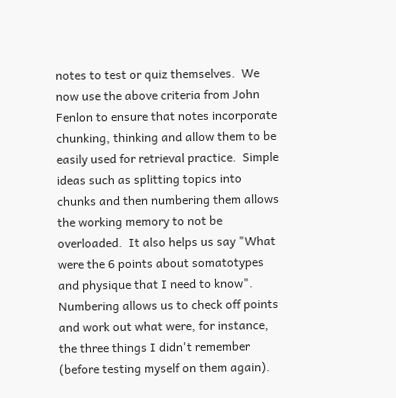notes to test or quiz themselves.  We now use the above criteria from John Fenlon to ensure that notes incorporate chunking, thinking and allow them to be easily used for retrieval practice.  Simple ideas such as splitting topics into chunks and then numbering them allows the working memory to not be overloaded.  It also helps us say "What were the 6 points about somatotypes and physique that I need to know".  Numbering allows us to check off points and work out what were, for instance, the three things I didn't remember (before testing myself on them again).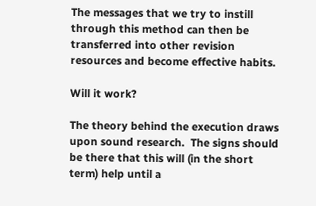The messages that we try to instill through this method can then be transferred into other revision resources and become effective habits.

Will it work?

The theory behind the execution draws upon sound research.  The signs should be there that this will (in the short term) help until a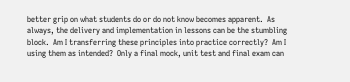better grip on what students do or do not know becomes apparent.  As always, the delivery and implementation in lessons can be the stumbling block.  Am I transferring these principles into practice correctly?  Am I using them as intended?  Only a final mock, unit test and final exam can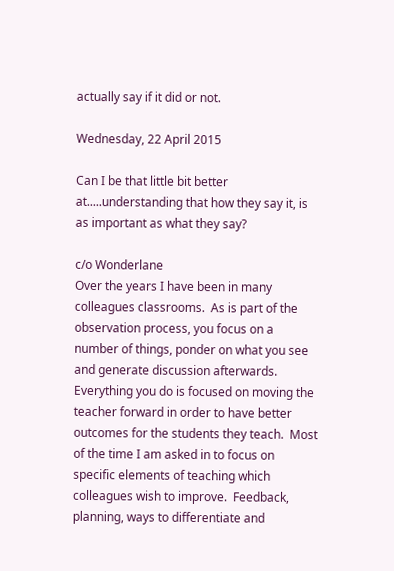actually say if it did or not.

Wednesday, 22 April 2015

Can I be that little bit better at.....understanding that how they say it, is as important as what they say?

c/o Wonderlane
Over the years I have been in many colleagues classrooms.  As is part of the observation process, you focus on a number of things, ponder on what you see and generate discussion afterwards.  Everything you do is focused on moving the teacher forward in order to have better outcomes for the students they teach.  Most of the time I am asked in to focus on specific elements of teaching which colleagues wish to improve.  Feedback, planning, ways to differentiate and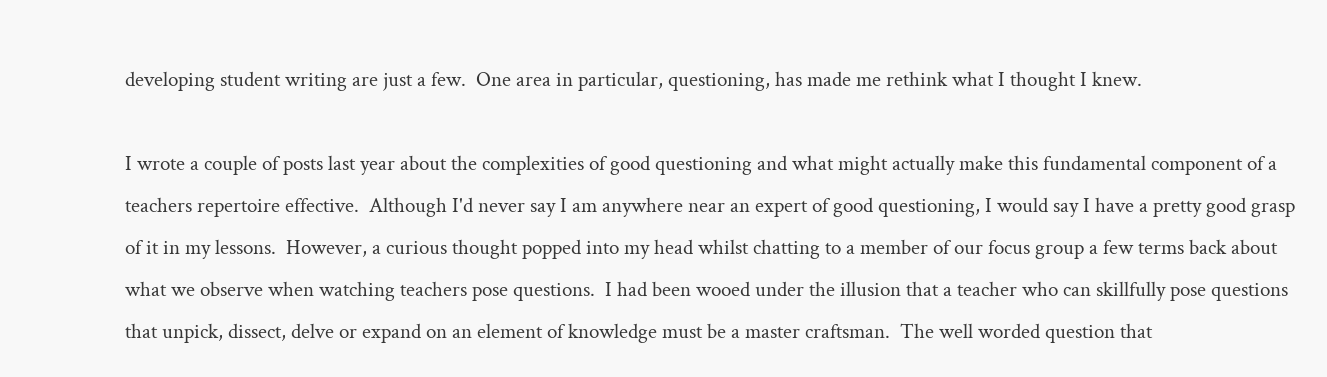developing student writing are just a few.  One area in particular, questioning, has made me rethink what I thought I knew.

I wrote a couple of posts last year about the complexities of good questioning and what might actually make this fundamental component of a teachers repertoire effective.  Although I'd never say I am anywhere near an expert of good questioning, I would say I have a pretty good grasp of it in my lessons.  However, a curious thought popped into my head whilst chatting to a member of our focus group a few terms back about what we observe when watching teachers pose questions.  I had been wooed under the illusion that a teacher who can skillfully pose questions that unpick, dissect, delve or expand on an element of knowledge must be a master craftsman.  The well worded question that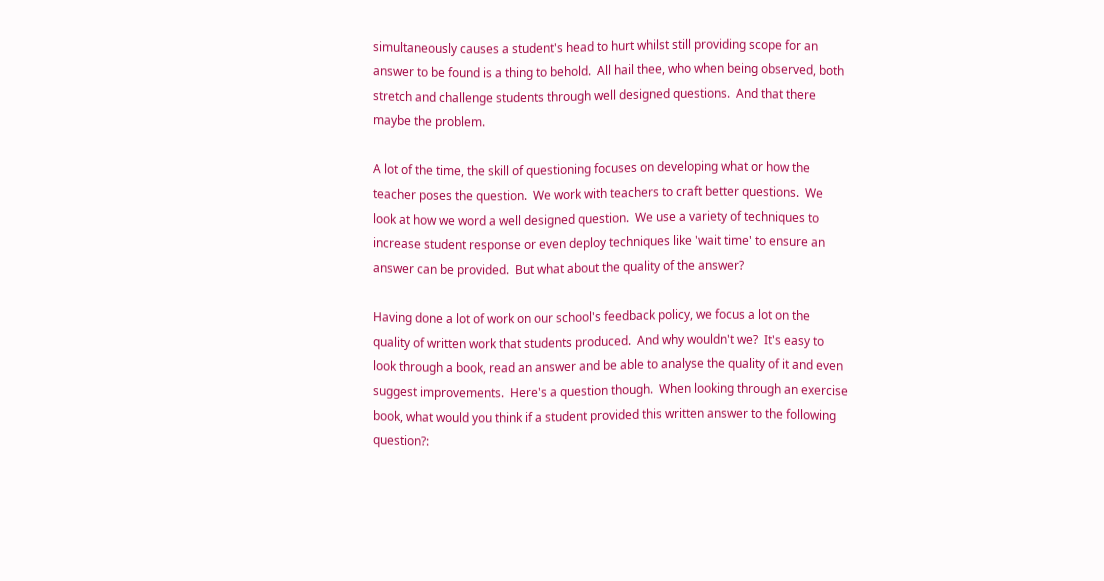simultaneously causes a student's head to hurt whilst still providing scope for an answer to be found is a thing to behold.  All hail thee, who when being observed, both stretch and challenge students through well designed questions.  And that there maybe the problem.

A lot of the time, the skill of questioning focuses on developing what or how the teacher poses the question.  We work with teachers to craft better questions.  We look at how we word a well designed question.  We use a variety of techniques to increase student response or even deploy techniques like 'wait time' to ensure an answer can be provided.  But what about the quality of the answer?

Having done a lot of work on our school's feedback policy, we focus a lot on the quality of written work that students produced.  And why wouldn't we?  It's easy to look through a book, read an answer and be able to analyse the quality of it and even suggest improvements.  Here's a question though.  When looking through an exercise book, what would you think if a student provided this written answer to the following question?: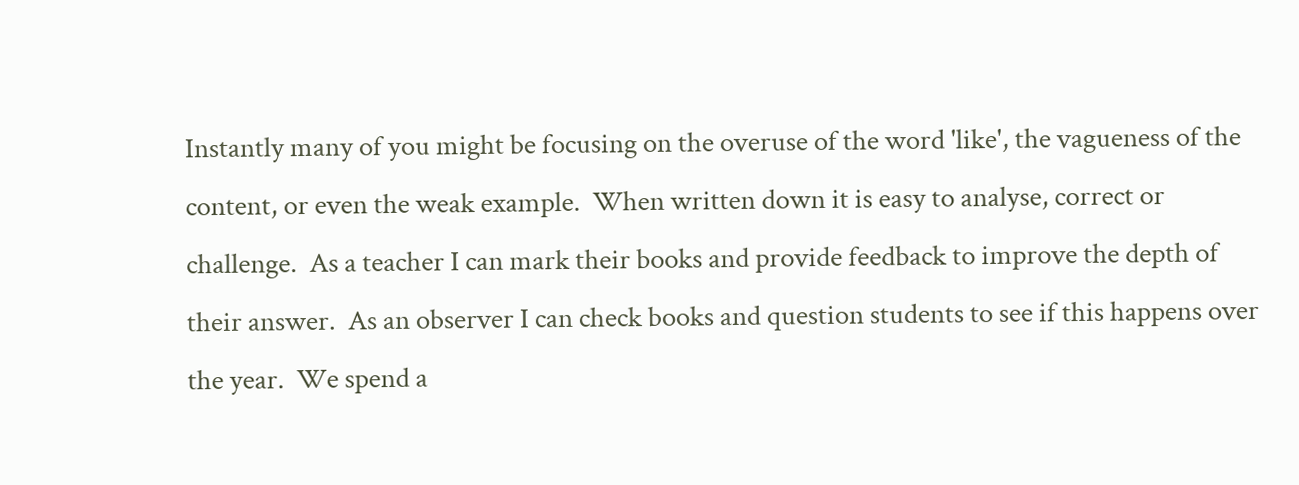Instantly many of you might be focusing on the overuse of the word 'like', the vagueness of the content, or even the weak example.  When written down it is easy to analyse, correct or challenge.  As a teacher I can mark their books and provide feedback to improve the depth of their answer.  As an observer I can check books and question students to see if this happens over the year.  We spend a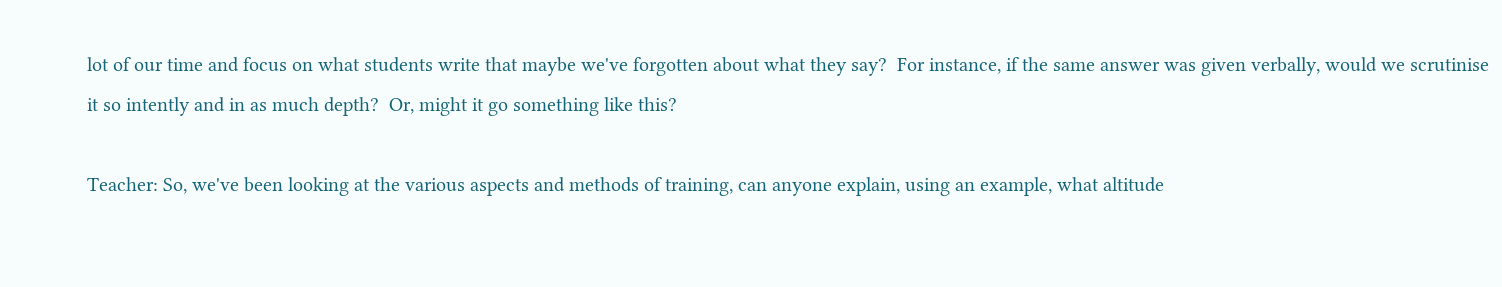lot of our time and focus on what students write that maybe we've forgotten about what they say?  For instance, if the same answer was given verbally, would we scrutinise it so intently and in as much depth?  Or, might it go something like this?

Teacher: So, we've been looking at the various aspects and methods of training, can anyone explain, using an example, what altitude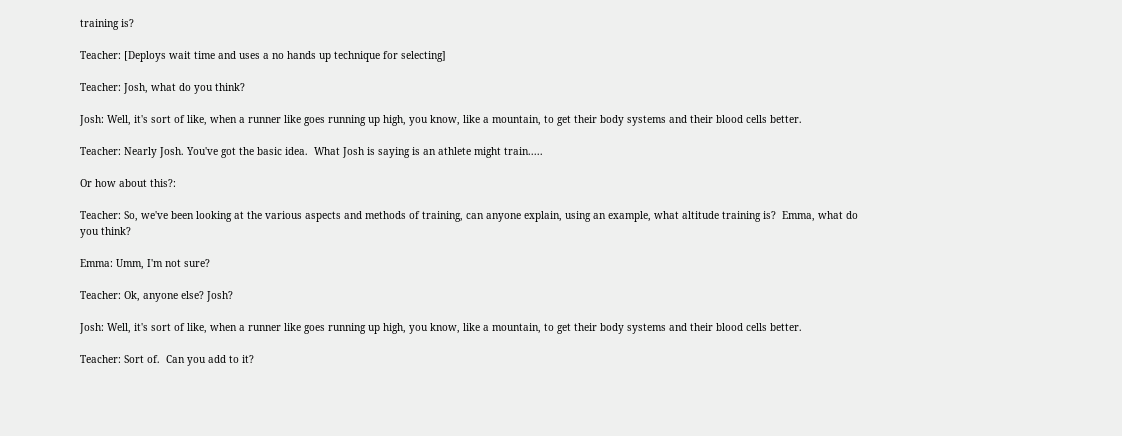training is?

Teacher: [Deploys wait time and uses a no hands up technique for selecting]

Teacher: Josh, what do you think?

Josh: Well, it's sort of like, when a runner like goes running up high, you know, like a mountain, to get their body systems and their blood cells better.

Teacher: Nearly Josh. You've got the basic idea.  What Josh is saying is an athlete might train.....

Or how about this?:

Teacher: So, we've been looking at the various aspects and methods of training, can anyone explain, using an example, what altitude training is?  Emma, what do you think?

Emma: Umm, I'm not sure?

Teacher: Ok, anyone else? Josh?

Josh: Well, it's sort of like, when a runner like goes running up high, you know, like a mountain, to get their body systems and their blood cells better.

Teacher: Sort of.  Can you add to it?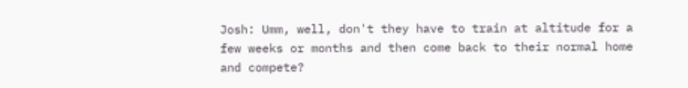Josh: Umm, well, don't they have to train at altitude for a few weeks or months and then come back to their normal home and compete?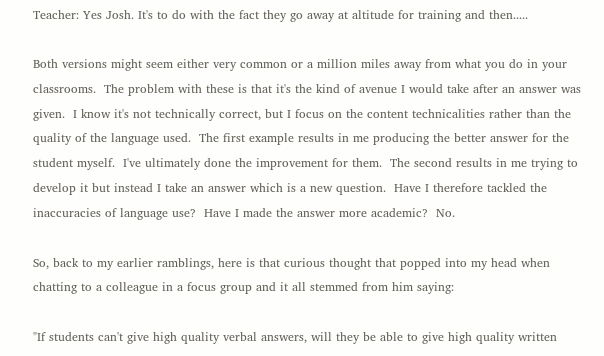Teacher: Yes Josh. It's to do with the fact they go away at altitude for training and then.....

Both versions might seem either very common or a million miles away from what you do in your classrooms.  The problem with these is that it's the kind of avenue I would take after an answer was given.  I know it's not technically correct, but I focus on the content technicalities rather than the quality of the language used.  The first example results in me producing the better answer for the student myself.  I've ultimately done the improvement for them.  The second results in me trying to develop it but instead I take an answer which is a new question.  Have I therefore tackled the inaccuracies of language use?  Have I made the answer more academic?  No.

So, back to my earlier ramblings, here is that curious thought that popped into my head when chatting to a colleague in a focus group and it all stemmed from him saying:

"If students can't give high quality verbal answers, will they be able to give high quality written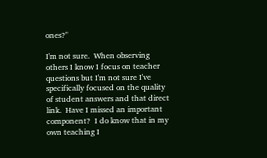ones?"

I'm not sure.  When observing others I know I focus on teacher questions but I'm not sure I've specifically focused on the quality of student answers and that direct link.  Have I missed an important component?  I do know that in my own teaching I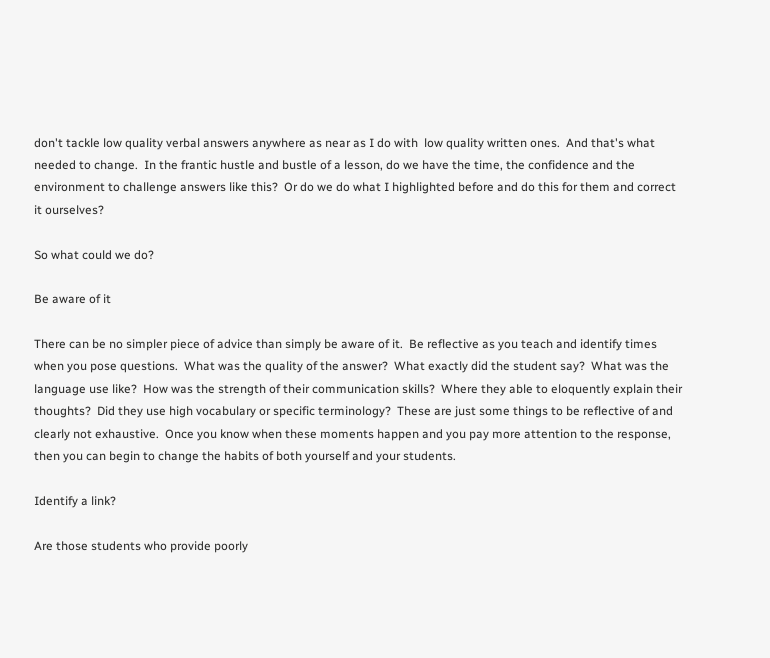don't tackle low quality verbal answers anywhere as near as I do with  low quality written ones.  And that's what needed to change.  In the frantic hustle and bustle of a lesson, do we have the time, the confidence and the environment to challenge answers like this?  Or do we do what I highlighted before and do this for them and correct it ourselves?

So what could we do?

Be aware of it

There can be no simpler piece of advice than simply be aware of it.  Be reflective as you teach and identify times when you pose questions.  What was the quality of the answer?  What exactly did the student say?  What was the language use like?  How was the strength of their communication skills?  Where they able to eloquently explain their thoughts?  Did they use high vocabulary or specific terminology?  These are just some things to be reflective of and clearly not exhaustive.  Once you know when these moments happen and you pay more attention to the response, then you can begin to change the habits of both yourself and your students.

Identify a link?

Are those students who provide poorly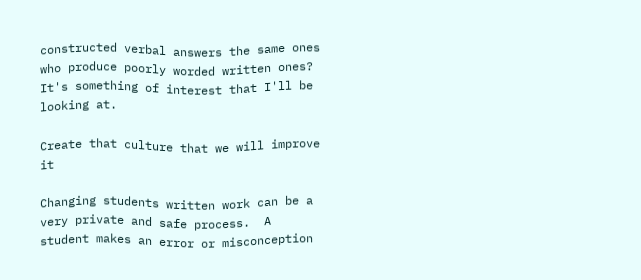constructed verbal answers the same ones who produce poorly worded written ones?  It's something of interest that I'll be looking at.

Create that culture that we will improve it

Changing students written work can be a very private and safe process.  A student makes an error or misconception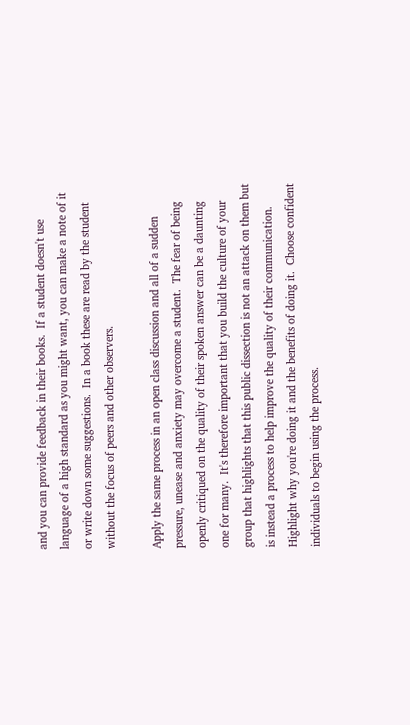and you can provide feedback in their books.  If a student doesn't use language of a high standard as you might want, you can make a note of it or write down some suggestions.  In a book these are read by the student without the focus of peers and other observers.

Apply the same process in an open class discussion and all of a sudden pressure, unease and anxiety may overcome a student.  The fear of being openly critiqued on the quality of their spoken answer can be a daunting one for many.  It's therefore important that you build the culture of your group that highlights that this public dissection is not an attack on them but is instead a process to help improve the quality of their communication.  Highlight why you're doing it and the benefits of doing it.  Choose confident individuals to begin using the process.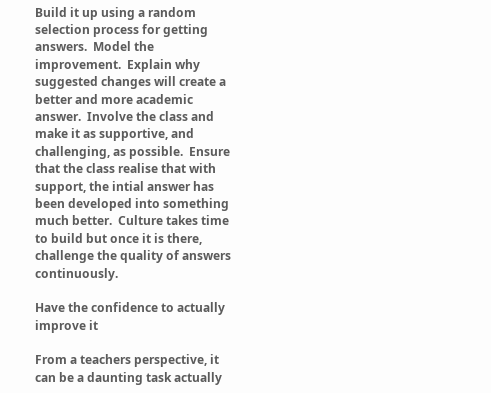Build it up using a random selection process for getting answers.  Model the improvement.  Explain why suggested changes will create a better and more academic answer.  Involve the class and make it as supportive, and challenging, as possible.  Ensure that the class realise that with support, the intial answer has been developed into something much better.  Culture takes time to build but once it is there, challenge the quality of answers continuously.

Have the confidence to actually improve it

From a teachers perspective, it can be a daunting task actually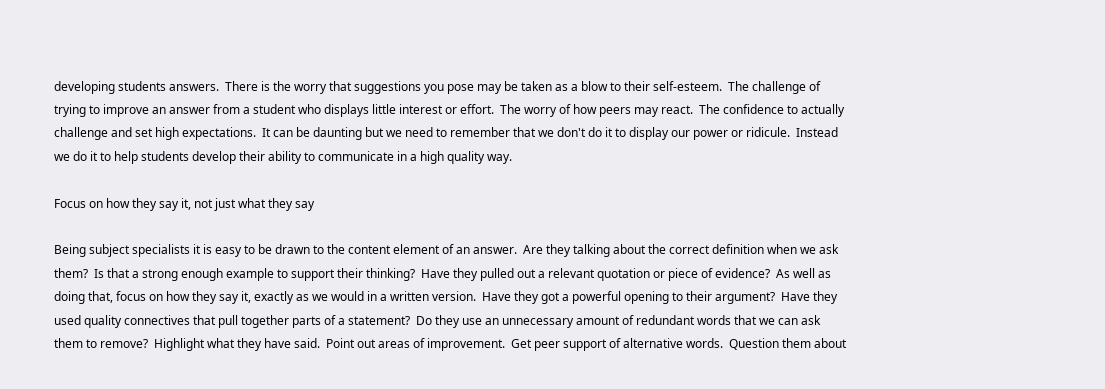developing students answers.  There is the worry that suggestions you pose may be taken as a blow to their self-esteem.  The challenge of trying to improve an answer from a student who displays little interest or effort.  The worry of how peers may react.  The confidence to actually challenge and set high expectations.  It can be daunting but we need to remember that we don't do it to display our power or ridicule.  Instead we do it to help students develop their ability to communicate in a high quality way.

Focus on how they say it, not just what they say

Being subject specialists it is easy to be drawn to the content element of an answer.  Are they talking about the correct definition when we ask them?  Is that a strong enough example to support their thinking?  Have they pulled out a relevant quotation or piece of evidence?  As well as doing that, focus on how they say it, exactly as we would in a written version.  Have they got a powerful opening to their argument?  Have they used quality connectives that pull together parts of a statement?  Do they use an unnecessary amount of redundant words that we can ask them to remove?  Highlight what they have said.  Point out areas of improvement.  Get peer support of alternative words.  Question them about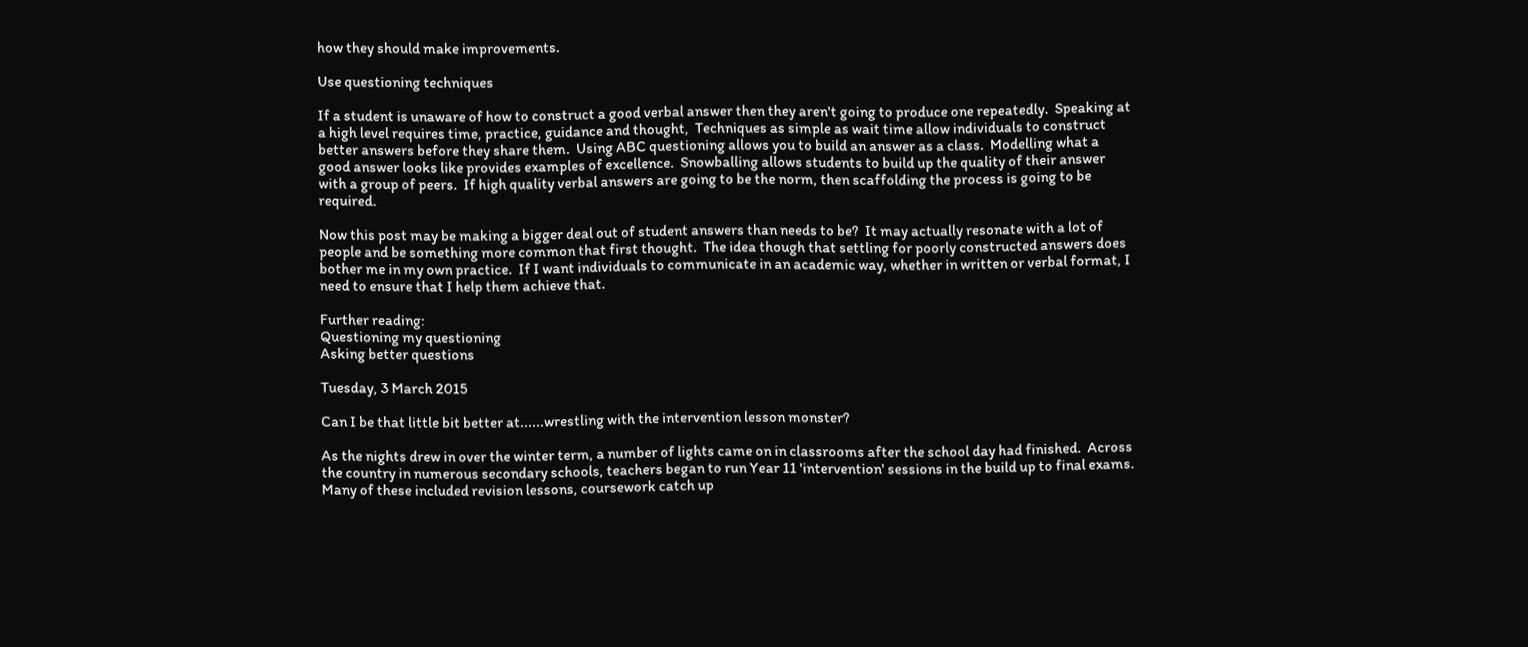how they should make improvements.

Use questioning techniques

If a student is unaware of how to construct a good verbal answer then they aren't going to produce one repeatedly.  Speaking at a high level requires time, practice, guidance and thought,  Techniques as simple as wait time allow individuals to construct better answers before they share them.  Using ABC questioning allows you to build an answer as a class.  Modelling what a good answer looks like provides examples of excellence.  Snowballing allows students to build up the quality of their answer with a group of peers.  If high quality verbal answers are going to be the norm, then scaffolding the process is going to be required.

Now this post may be making a bigger deal out of student answers than needs to be?  It may actually resonate with a lot of people and be something more common that first thought.  The idea though that settling for poorly constructed answers does bother me in my own practice.  If I want individuals to communicate in an academic way, whether in written or verbal format, I need to ensure that I help them achieve that.

Further reading:
Questioning my questioning
Asking better questions

Tuesday, 3 March 2015

Can I be that little bit better at......wrestling with the intervention lesson monster?

As the nights drew in over the winter term, a number of lights came on in classrooms after the school day had finished.  Across the country in numerous secondary schools, teachers began to run Year 11 'intervention' sessions in the build up to final exams.  Many of these included revision lessons, coursework catch up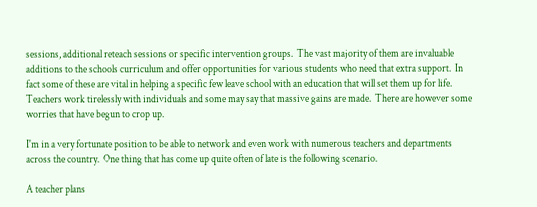sessions, additional reteach sessions or specific intervention groups.  The vast majority of them are invaluable additions to the schools curriculum and offer opportunities for various students who need that extra support.  In fact some of these are vital in helping a specific few leave school with an education that will set them up for life.  Teachers work tirelessly with individuals and some may say that massive gains are made.  There are however some worries that have begun to crop up.

I'm in a very fortunate position to be able to network and even work with numerous teachers and departments across the country.  One thing that has come up quite often of late is the following scenario.

A teacher plans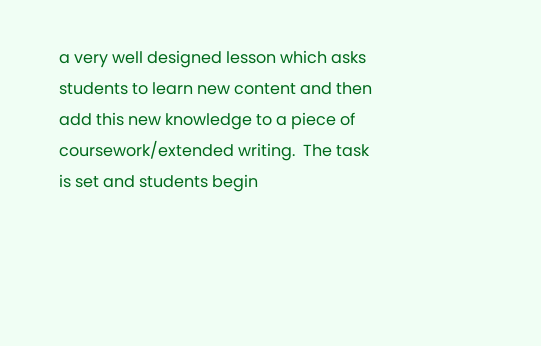a very well designed lesson which asks students to learn new content and then add this new knowledge to a piece of coursework/extended writing.  The task is set and students begin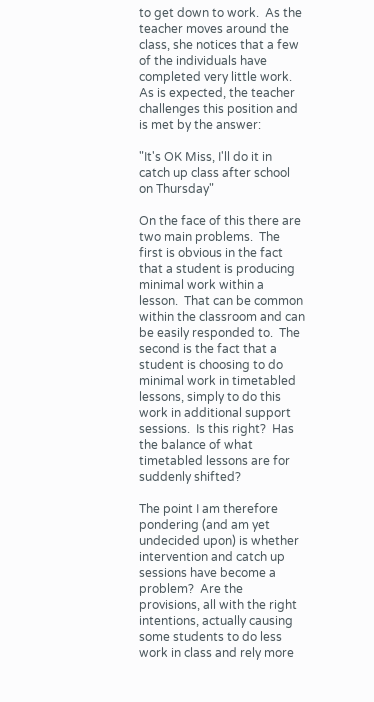to get down to work.  As the teacher moves around the class, she notices that a few of the individuals have completed very little work.  As is expected, the teacher challenges this position and is met by the answer:

"It's OK Miss, I'll do it in catch up class after school on Thursday"

On the face of this there are two main problems.  The first is obvious in the fact that a student is producing minimal work within a lesson.  That can be common within the classroom and can be easily responded to.  The second is the fact that a student is choosing to do minimal work in timetabled lessons, simply to do this work in additional support sessions.  Is this right?  Has the balance of what timetabled lessons are for suddenly shifted?

The point I am therefore pondering (and am yet undecided upon) is whether intervention and catch up sessions have become a problem?  Are the provisions, all with the right intentions, actually causing some students to do less work in class and rely more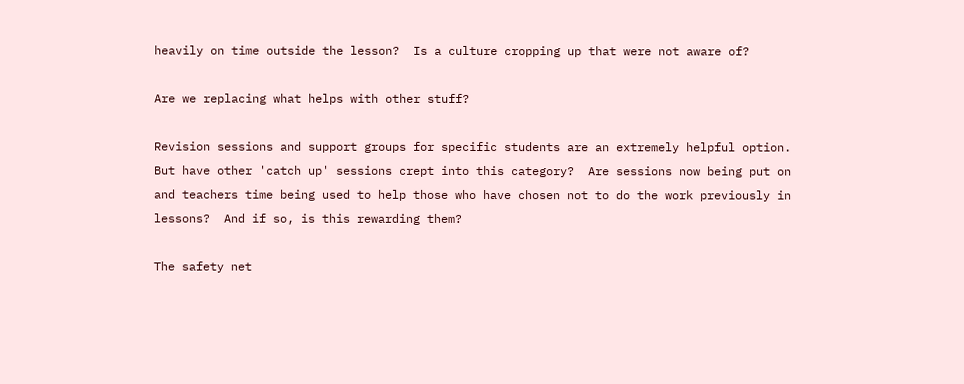heavily on time outside the lesson?  Is a culture cropping up that were not aware of?

Are we replacing what helps with other stuff?

Revision sessions and support groups for specific students are an extremely helpful option.  But have other 'catch up' sessions crept into this category?  Are sessions now being put on and teachers time being used to help those who have chosen not to do the work previously in lessons?  And if so, is this rewarding them?

The safety net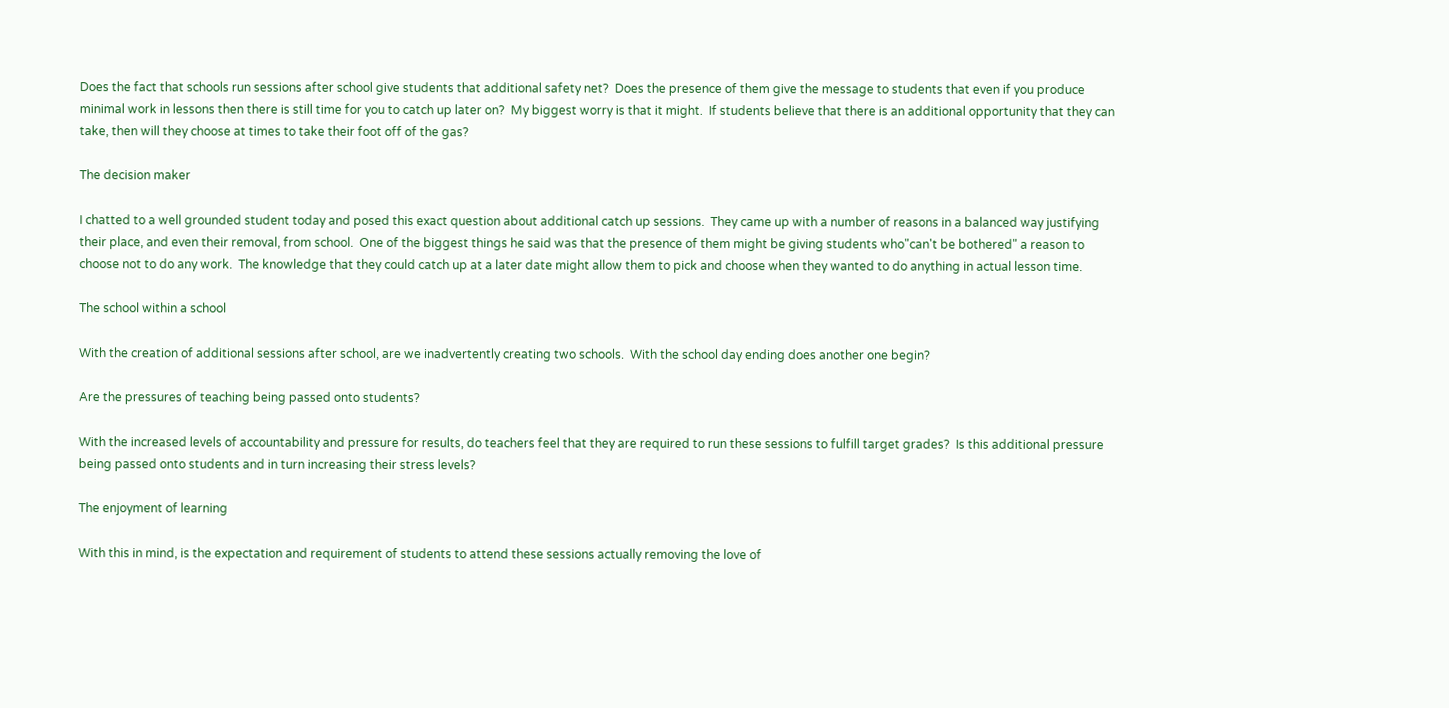Does the fact that schools run sessions after school give students that additional safety net?  Does the presence of them give the message to students that even if you produce minimal work in lessons then there is still time for you to catch up later on?  My biggest worry is that it might.  If students believe that there is an additional opportunity that they can take, then will they choose at times to take their foot off of the gas?

The decision maker

I chatted to a well grounded student today and posed this exact question about additional catch up sessions.  They came up with a number of reasons in a balanced way justifying their place, and even their removal, from school.  One of the biggest things he said was that the presence of them might be giving students who"can't be bothered" a reason to choose not to do any work.  The knowledge that they could catch up at a later date might allow them to pick and choose when they wanted to do anything in actual lesson time.

The school within a school

With the creation of additional sessions after school, are we inadvertently creating two schools.  With the school day ending does another one begin?

Are the pressures of teaching being passed onto students?

With the increased levels of accountability and pressure for results, do teachers feel that they are required to run these sessions to fulfill target grades?  Is this additional pressure being passed onto students and in turn increasing their stress levels?

The enjoyment of learning

With this in mind, is the expectation and requirement of students to attend these sessions actually removing the love of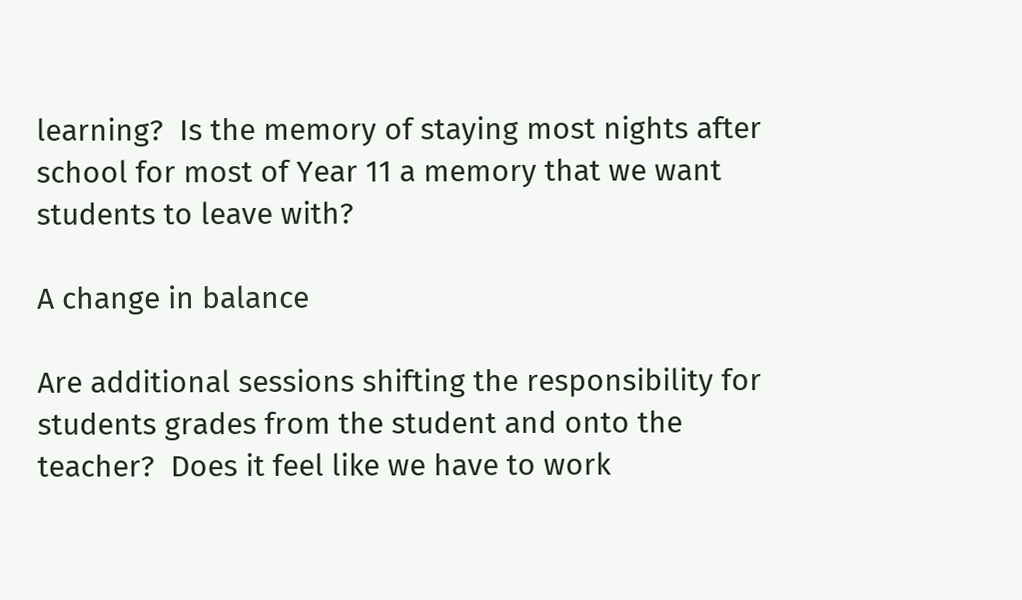learning?  Is the memory of staying most nights after school for most of Year 11 a memory that we want students to leave with?

A change in balance

Are additional sessions shifting the responsibility for students grades from the student and onto the teacher?  Does it feel like we have to work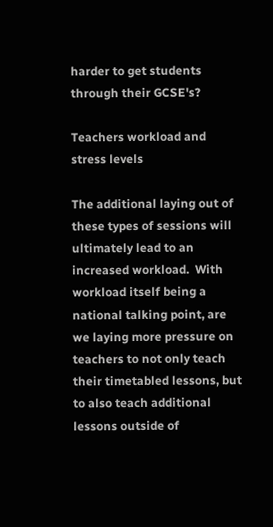harder to get students through their GCSE's?

Teachers workload and stress levels

The additional laying out of these types of sessions will ultimately lead to an increased workload.  With workload itself being a national talking point, are we laying more pressure on teachers to not only teach their timetabled lessons, but to also teach additional lessons outside of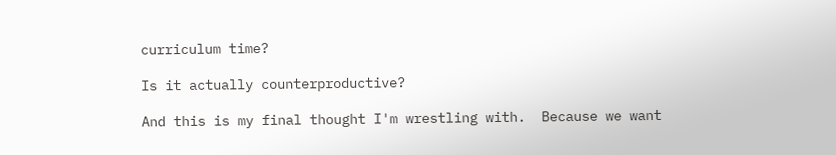curriculum time?

Is it actually counterproductive?

And this is my final thought I'm wrestling with.  Because we want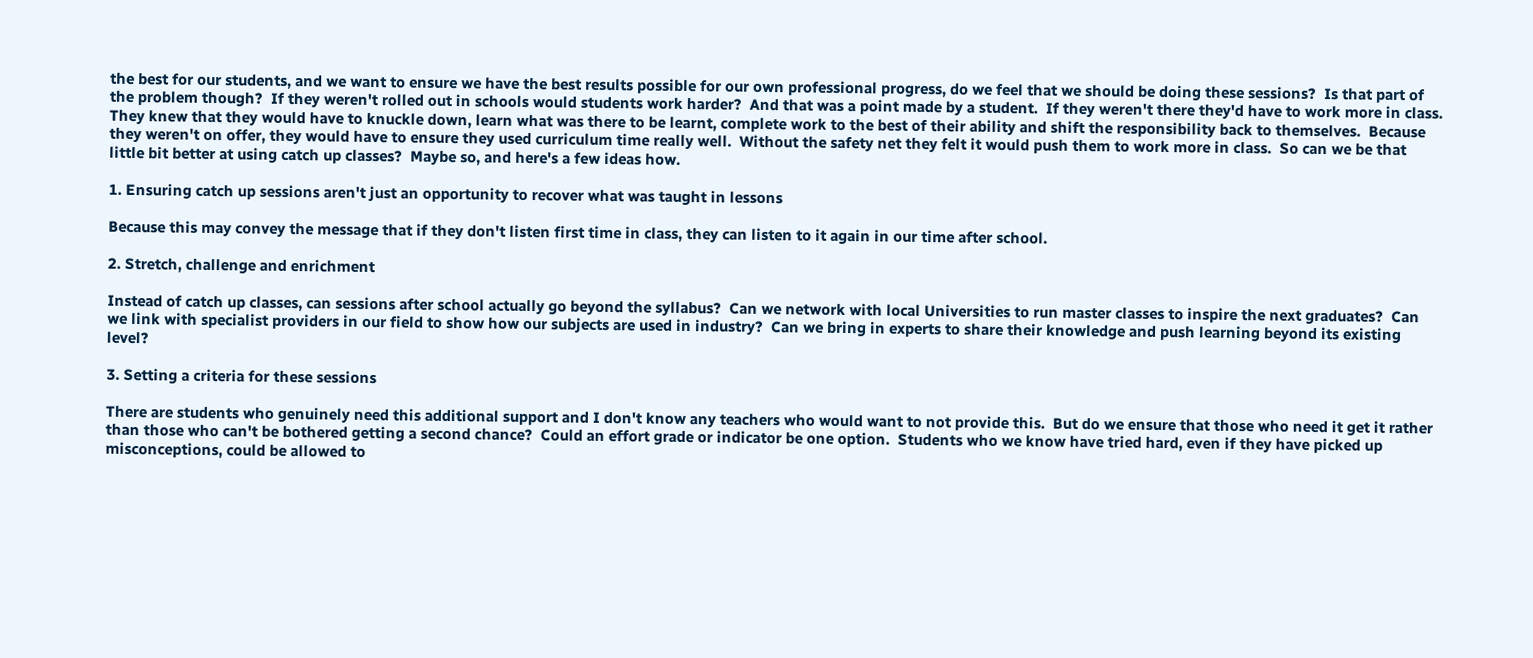the best for our students, and we want to ensure we have the best results possible for our own professional progress, do we feel that we should be doing these sessions?  Is that part of the problem though?  If they weren't rolled out in schools would students work harder?  And that was a point made by a student.  If they weren't there they'd have to work more in class.  They knew that they would have to knuckle down, learn what was there to be learnt, complete work to the best of their ability and shift the responsibility back to themselves.  Because they weren't on offer, they would have to ensure they used curriculum time really well.  Without the safety net they felt it would push them to work more in class.  So can we be that little bit better at using catch up classes?  Maybe so, and here's a few ideas how.

1. Ensuring catch up sessions aren't just an opportunity to recover what was taught in lessons

Because this may convey the message that if they don't listen first time in class, they can listen to it again in our time after school.

2. Stretch, challenge and enrichment

Instead of catch up classes, can sessions after school actually go beyond the syllabus?  Can we network with local Universities to run master classes to inspire the next graduates?  Can we link with specialist providers in our field to show how our subjects are used in industry?  Can we bring in experts to share their knowledge and push learning beyond its existing level?

3. Setting a criteria for these sessions

There are students who genuinely need this additional support and I don't know any teachers who would want to not provide this.  But do we ensure that those who need it get it rather than those who can't be bothered getting a second chance?  Could an effort grade or indicator be one option.  Students who we know have tried hard, even if they have picked up misconceptions, could be allowed to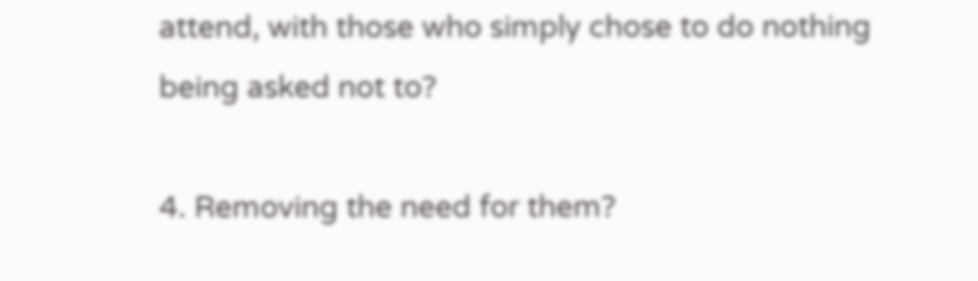attend, with those who simply chose to do nothing being asked not to?

4. Removing the need for them?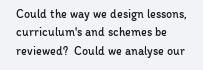Could the way we design lessons, curriculum's and schemes be reviewed?  Could we analyse our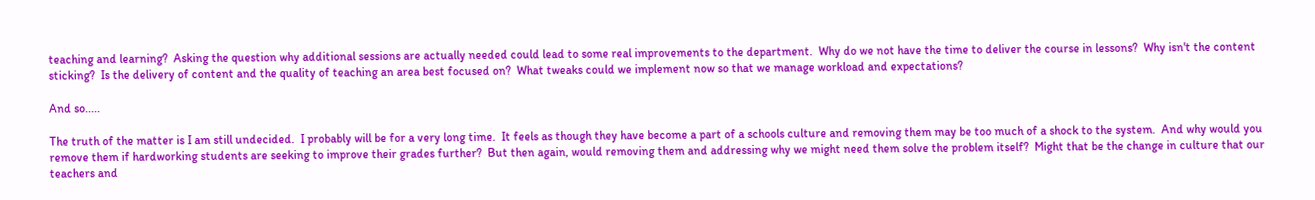teaching and learning?  Asking the question why additional sessions are actually needed could lead to some real improvements to the department.  Why do we not have the time to deliver the course in lessons?  Why isn't the content sticking?  Is the delivery of content and the quality of teaching an area best focused on?  What tweaks could we implement now so that we manage workload and expectations?

And so.....

The truth of the matter is I am still undecided.  I probably will be for a very long time.  It feels as though they have become a part of a schools culture and removing them may be too much of a shock to the system.  And why would you remove them if hardworking students are seeking to improve their grades further?  But then again, would removing them and addressing why we might need them solve the problem itself?  Might that be the change in culture that our teachers and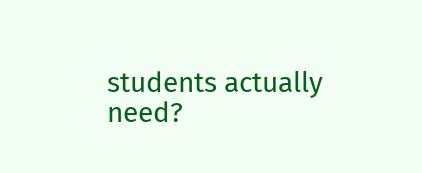students actually need?